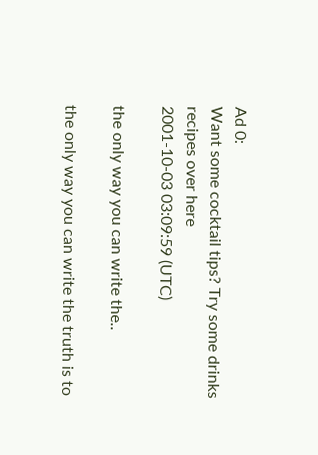Ad 0:
Want some cocktail tips? Try some drinks recipes over here
2001-10-03 03:09:59 (UTC)

the only way you can write the..

the only way you can write the truth is to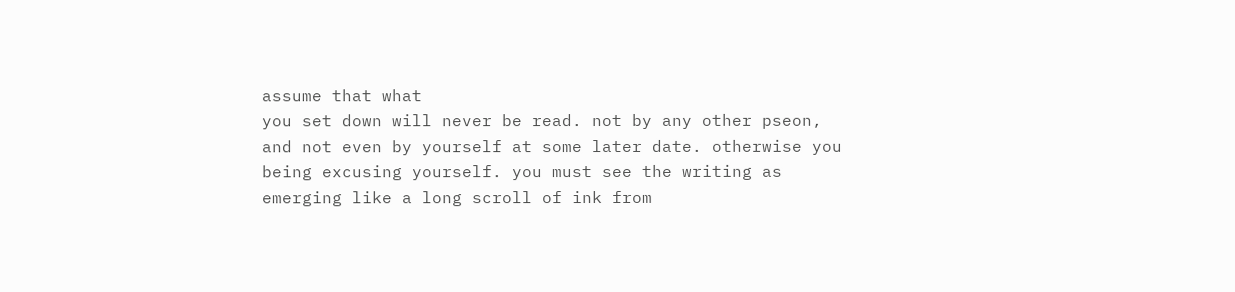assume that what
you set down will never be read. not by any other pseon,
and not even by yourself at some later date. otherwise you
being excusing yourself. you must see the writing as
emerging like a long scroll of ink from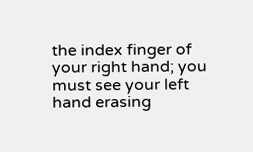the index finger of
your right hand; you must see your left hand erasing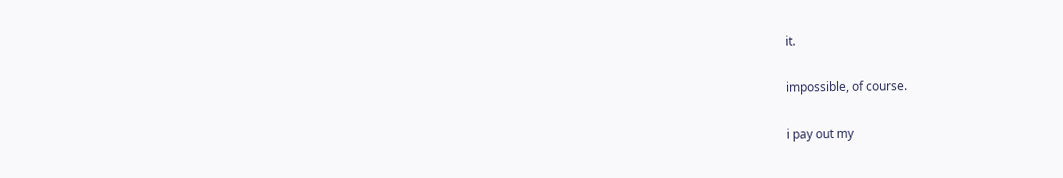it.

impossible, of course.

i pay out my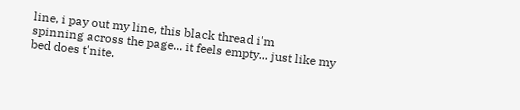line, i pay out my line, this black thread i'm
spinning across the page... it feels empty... just like my
bed does t'nite.